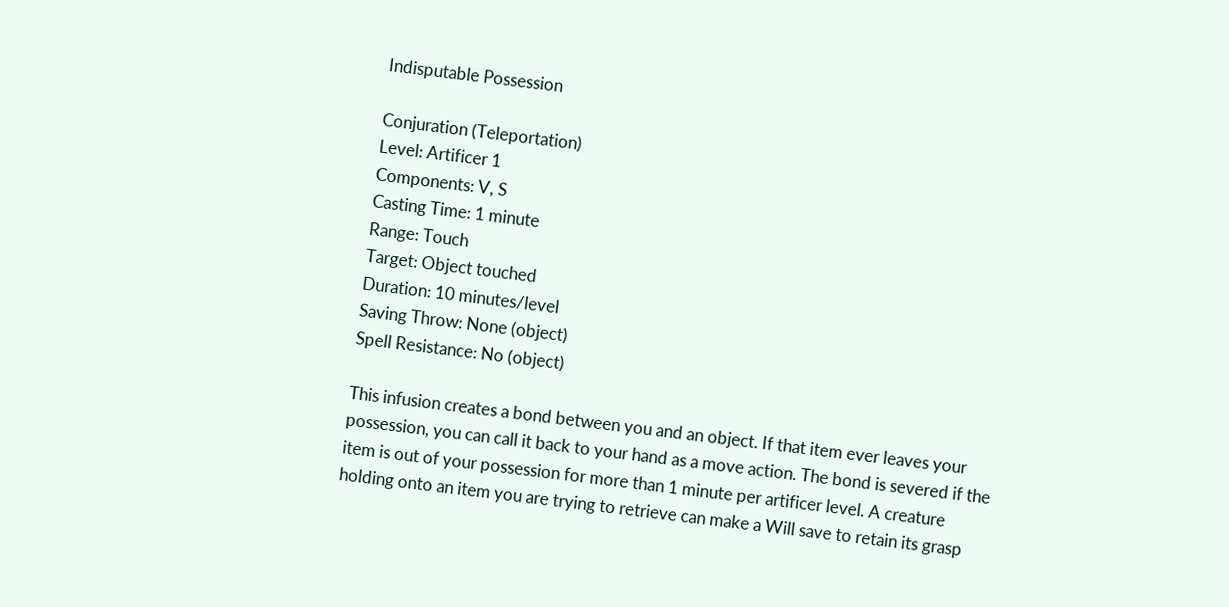Indisputable Possession

Conjuration (Teleportation)
Level: Artificer 1
Components: V, S
Casting Time: 1 minute
Range: Touch
Target: Object touched
Duration: 10 minutes/level
Saving Throw: None (object)
Spell Resistance: No (object)

This infusion creates a bond between you and an object. If that item ever leaves your possession, you can call it back to your hand as a move action. The bond is severed if the item is out of your possession for more than 1 minute per artificer level. A creature holding onto an item you are trying to retrieve can make a Will save to retain its grasp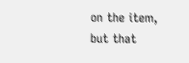on the item, but that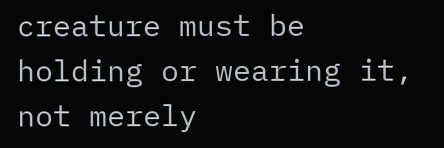creature must be holding or wearing it, not merely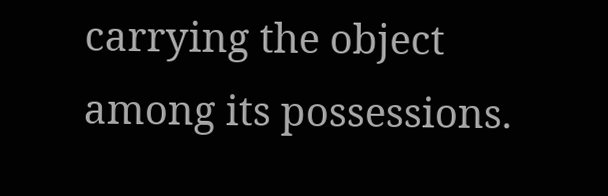carrying the object among its possessions.